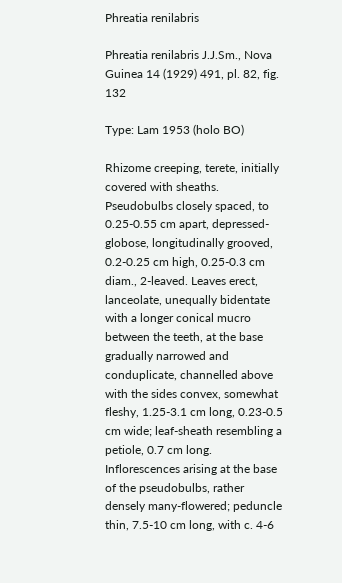Phreatia renilabris

Phreatia renilabris J.J.Sm., Nova Guinea 14 (1929) 491, pl. 82, fig. 132

Type: Lam 1953 (holo BO)

Rhizome creeping, terete, initially covered with sheaths. Pseudobulbs closely spaced, to 0.25-0.55 cm apart, depressed-globose, longitudinally grooved, 0.2-0.25 cm high, 0.25-0.3 cm diam., 2-leaved. Leaves erect, lanceolate, unequally bidentate with a longer conical mucro between the teeth, at the base gradually narrowed and conduplicate, channelled above with the sides convex, somewhat fleshy, 1.25-3.1 cm long, 0.23-0.5 cm wide; leaf-sheath resembling a petiole, 0.7 cm long. Inflorescences arising at the base of the pseudobulbs, rather densely many-flowered; peduncle thin, 7.5-10 cm long, with c. 4-6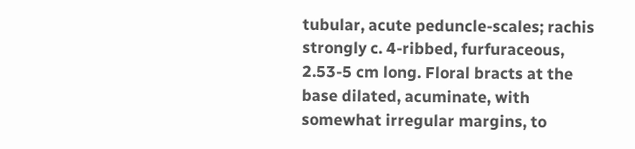tubular, acute peduncle-scales; rachis strongly c. 4-ribbed, furfuraceous, 2.53-5 cm long. Floral bracts at the base dilated, acuminate, with somewhat irregular margins, to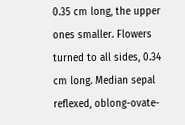0.35 cm long, the upper ones smaller. Flowers turned to all sides, 0.34 cm long. Median sepal reflexed, oblong-ovate-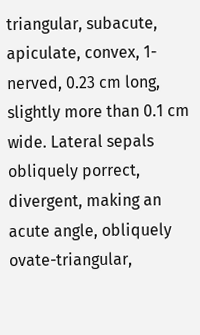triangular, subacute, apiculate, convex, 1-nerved, 0.23 cm long, slightly more than 0.1 cm wide. Lateral sepals obliquely porrect, divergent, making an acute angle, obliquely ovate-triangular,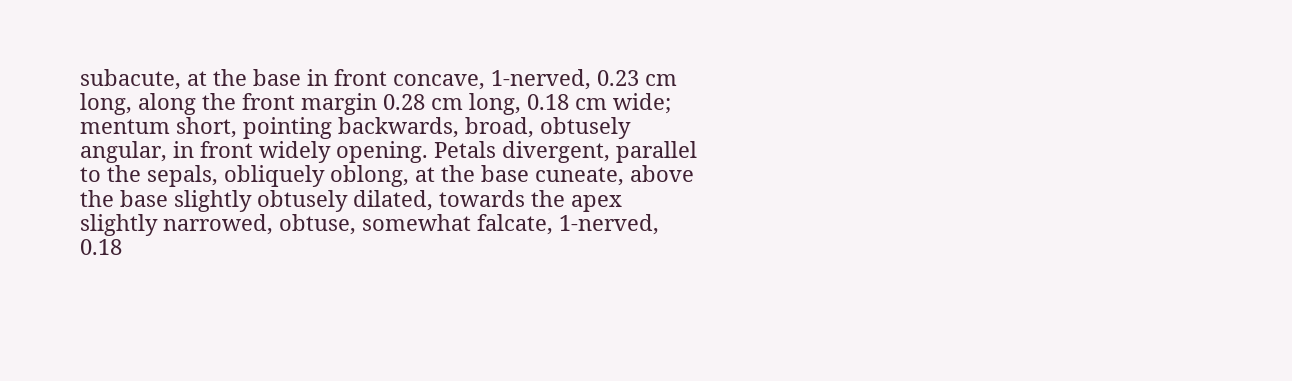subacute, at the base in front concave, 1-nerved, 0.23 cm long, along the front margin 0.28 cm long, 0.18 cm wide; mentum short, pointing backwards, broad, obtusely angular, in front widely opening. Petals divergent, parallel to the sepals, obliquely oblong, at the base cuneate, above the base slightly obtusely dilated, towards the apex slightly narrowed, obtuse, somewhat falcate, 1-nerved, 0.18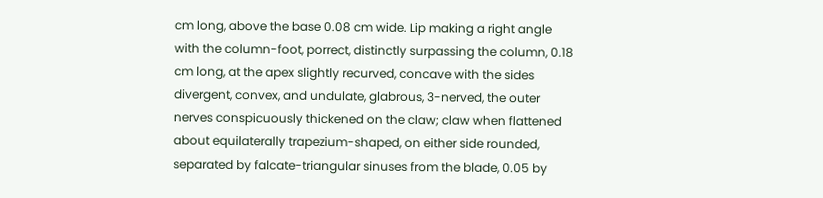cm long, above the base 0.08 cm wide. Lip making a right angle with the column-foot, porrect, distinctly surpassing the column, 0.18 cm long, at the apex slightly recurved, concave with the sides divergent, convex, and undulate, glabrous, 3-nerved, the outer nerves conspicuously thickened on the claw; claw when flattened about equilaterally trapezium-shaped, on either side rounded, separated by falcate-triangular sinuses from the blade, 0.05 by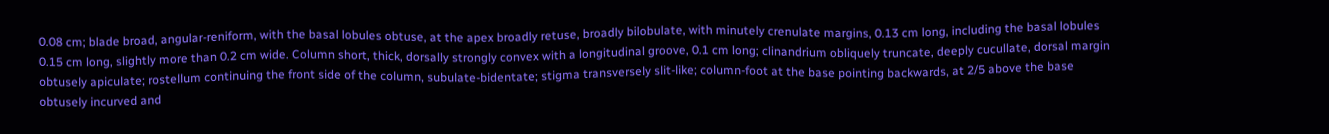0.08 cm; blade broad, angular-reniform, with the basal lobules obtuse, at the apex broadly retuse, broadly bilobulate, with minutely crenulate margins, 0.13 cm long, including the basal lobules 0.15 cm long, slightly more than 0.2 cm wide. Column short, thick, dorsally strongly convex with a longitudinal groove, 0.1 cm long; clinandrium obliquely truncate, deeply cucullate, dorsal margin obtusely apiculate; rostellum continuing the front side of the column, subulate-bidentate; stigma transversely slit-like; column-foot at the base pointing backwards, at 2/5 above the base obtusely incurved and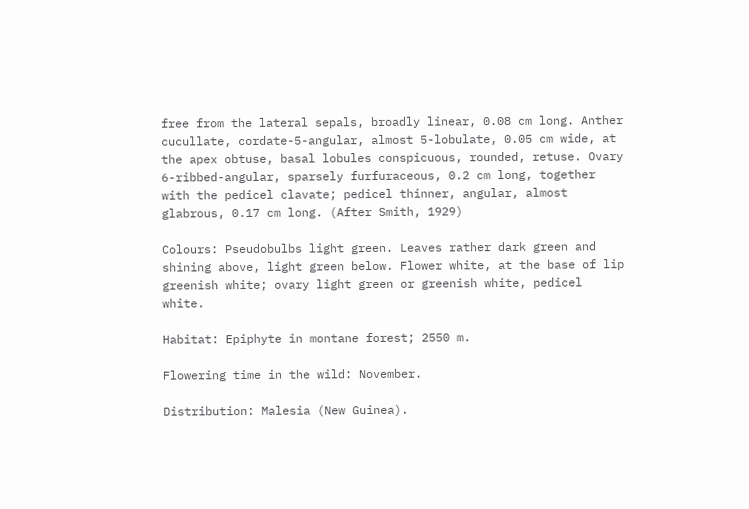free from the lateral sepals, broadly linear, 0.08 cm long. Anther cucullate, cordate-5-angular, almost 5-lobulate, 0.05 cm wide, at the apex obtuse, basal lobules conspicuous, rounded, retuse. Ovary 6-ribbed-angular, sparsely furfuraceous, 0.2 cm long, together with the pedicel clavate; pedicel thinner, angular, almost glabrous, 0.17 cm long. (After Smith, 1929)

Colours: Pseudobulbs light green. Leaves rather dark green and shining above, light green below. Flower white, at the base of lip greenish white; ovary light green or greenish white, pedicel white.

Habitat: Epiphyte in montane forest; 2550 m.

Flowering time in the wild: November.

Distribution: Malesia (New Guinea).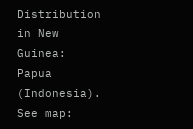Distribution in New Guinea: Papua (Indonesia). See map: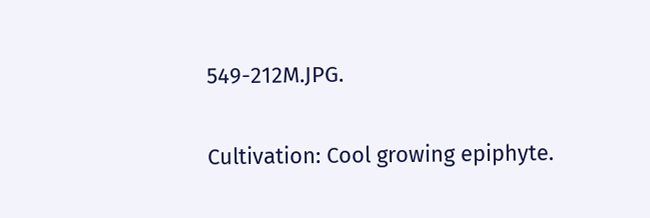549-212M.JPG.

Cultivation: Cool growing epiphyte.